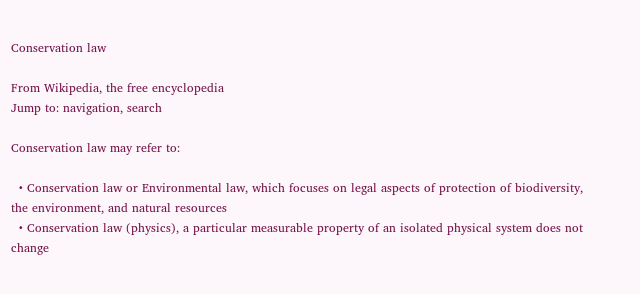Conservation law

From Wikipedia, the free encyclopedia
Jump to: navigation, search

Conservation law may refer to:

  • Conservation law or Environmental law, which focuses on legal aspects of protection of biodiversity, the environment, and natural resources
  • Conservation law (physics), a particular measurable property of an isolated physical system does not change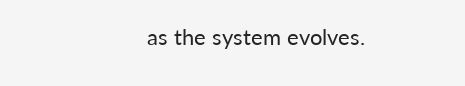as the system evolves.